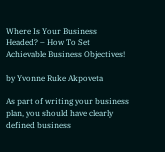Where Is Your Business Headed? – How To Set Achievable Business Objectives!

by Yvonne Ruke Akpoveta

As part of writing your business plan, you should have clearly defined business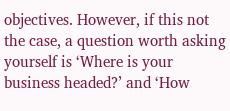objectives. However, if this not the case, a question worth asking yourself is ‘Where is your business headed?’ and ‘How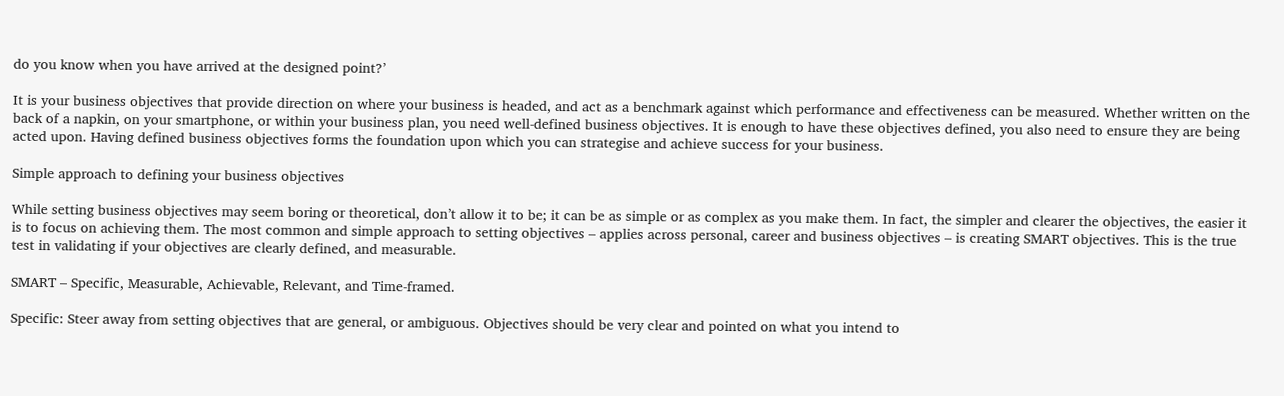do you know when you have arrived at the designed point?’

It is your business objectives that provide direction on where your business is headed, and act as a benchmark against which performance and effectiveness can be measured. Whether written on the back of a napkin, on your smartphone, or within your business plan, you need well-defined business objectives. It is enough to have these objectives defined, you also need to ensure they are being acted upon. Having defined business objectives forms the foundation upon which you can strategise and achieve success for your business.

Simple approach to defining your business objectives

While setting business objectives may seem boring or theoretical, don’t allow it to be; it can be as simple or as complex as you make them. In fact, the simpler and clearer the objectives, the easier it is to focus on achieving them. The most common and simple approach to setting objectives – applies across personal, career and business objectives – is creating SMART objectives. This is the true test in validating if your objectives are clearly defined, and measurable.

SMART – Specific, Measurable, Achievable, Relevant, and Time-framed.

Specific: Steer away from setting objectives that are general, or ambiguous. Objectives should be very clear and pointed on what you intend to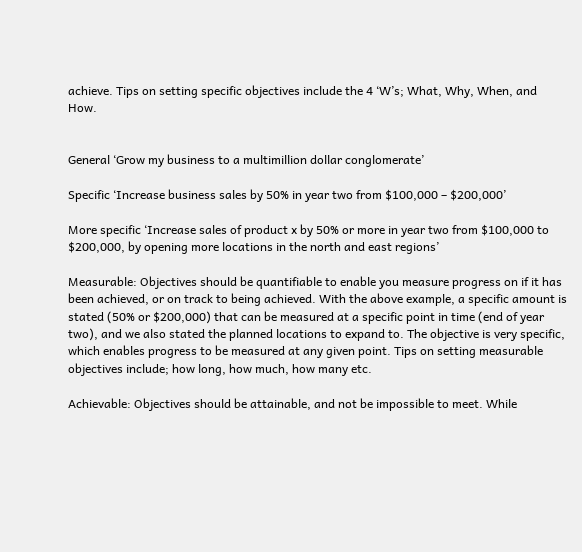achieve. Tips on setting specific objectives include the 4 ‘W’s; What, Why, When, and How.


General ‘Grow my business to a multimillion dollar conglomerate’

Specific ‘Increase business sales by 50% in year two from $100,000 – $200,000’

More specific ‘Increase sales of product x by 50% or more in year two from $100,000 to $200,000, by opening more locations in the north and east regions’

Measurable: Objectives should be quantifiable to enable you measure progress on if it has been achieved, or on track to being achieved. With the above example, a specific amount is stated (50% or $200,000) that can be measured at a specific point in time (end of year two), and we also stated the planned locations to expand to. The objective is very specific, which enables progress to be measured at any given point. Tips on setting measurable objectives include; how long, how much, how many etc.

Achievable: Objectives should be attainable, and not be impossible to meet. While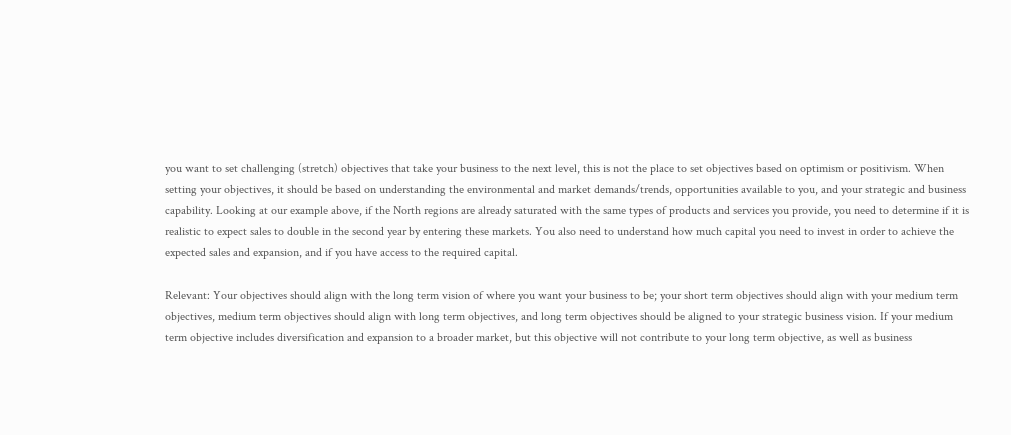you want to set challenging (stretch) objectives that take your business to the next level, this is not the place to set objectives based on optimism or positivism. When setting your objectives, it should be based on understanding the environmental and market demands/trends, opportunities available to you, and your strategic and business capability. Looking at our example above, if the North regions are already saturated with the same types of products and services you provide, you need to determine if it is realistic to expect sales to double in the second year by entering these markets. You also need to understand how much capital you need to invest in order to achieve the expected sales and expansion, and if you have access to the required capital.

Relevant: Your objectives should align with the long term vision of where you want your business to be; your short term objectives should align with your medium term objectives, medium term objectives should align with long term objectives, and long term objectives should be aligned to your strategic business vision. If your medium term objective includes diversification and expansion to a broader market, but this objective will not contribute to your long term objective, as well as business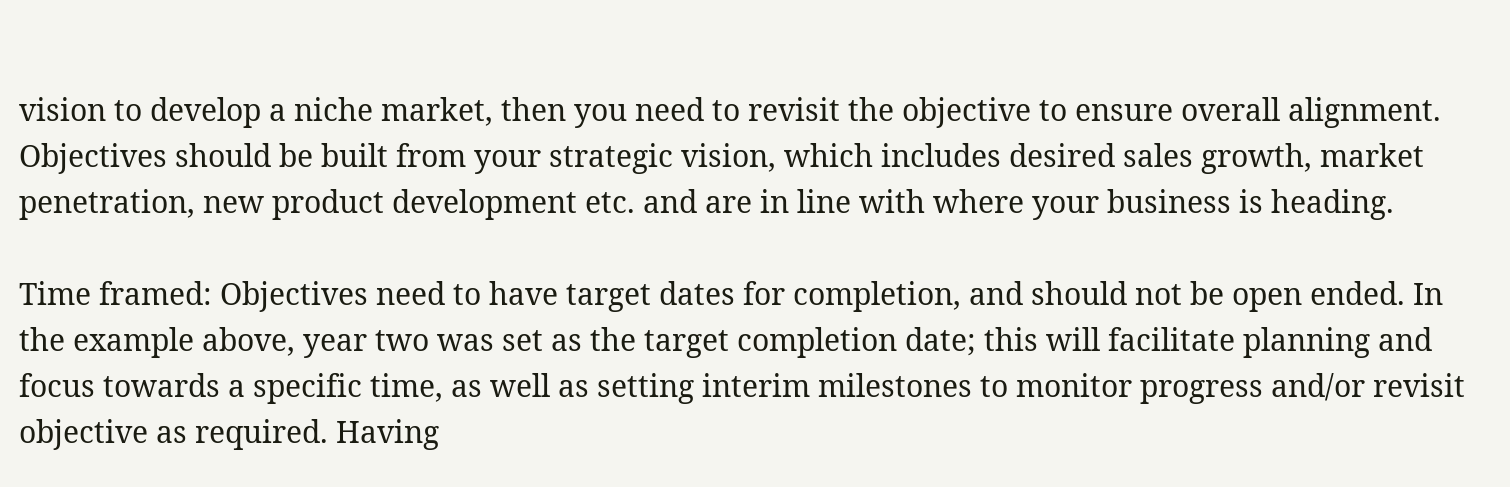vision to develop a niche market, then you need to revisit the objective to ensure overall alignment. Objectives should be built from your strategic vision, which includes desired sales growth, market penetration, new product development etc. and are in line with where your business is heading.

Time framed: Objectives need to have target dates for completion, and should not be open ended. In the example above, year two was set as the target completion date; this will facilitate planning and focus towards a specific time, as well as setting interim milestones to monitor progress and/or revisit objective as required. Having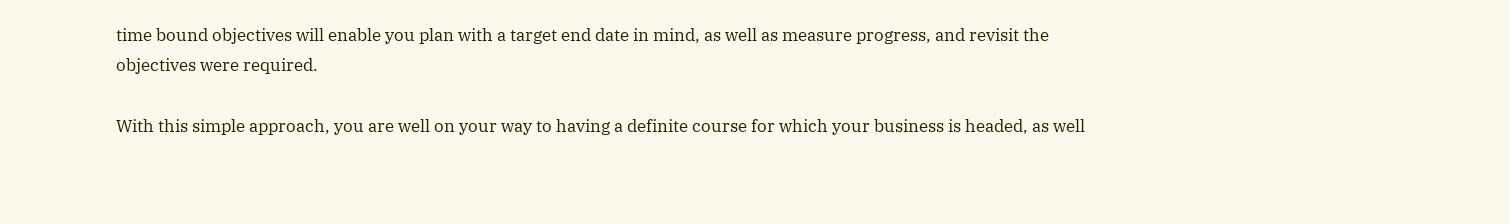time bound objectives will enable you plan with a target end date in mind, as well as measure progress, and revisit the objectives were required.

With this simple approach, you are well on your way to having a definite course for which your business is headed, as well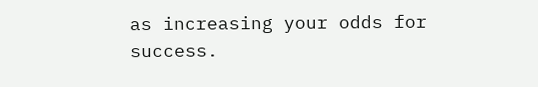as increasing your odds for success.